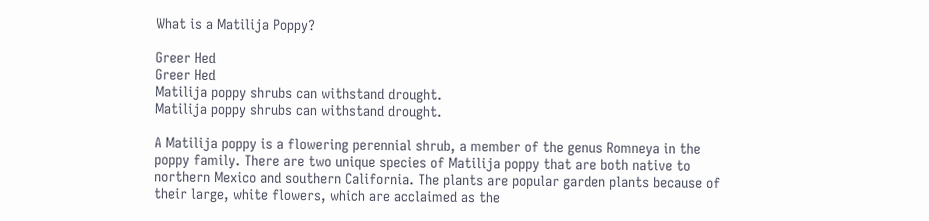What is a Matilija Poppy?

Greer Hed
Greer Hed
Matilija poppy shrubs can withstand drought.
Matilija poppy shrubs can withstand drought.

A Matilija poppy is a flowering perennial shrub, a member of the genus Romneya in the poppy family. There are two unique species of Matilija poppy that are both native to northern Mexico and southern California. The plants are popular garden plants because of their large, white flowers, which are acclaimed as the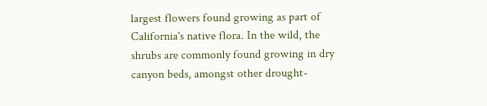largest flowers found growing as part of California's native flora. In the wild, the shrubs are commonly found growing in dry canyon beds, amongst other drought-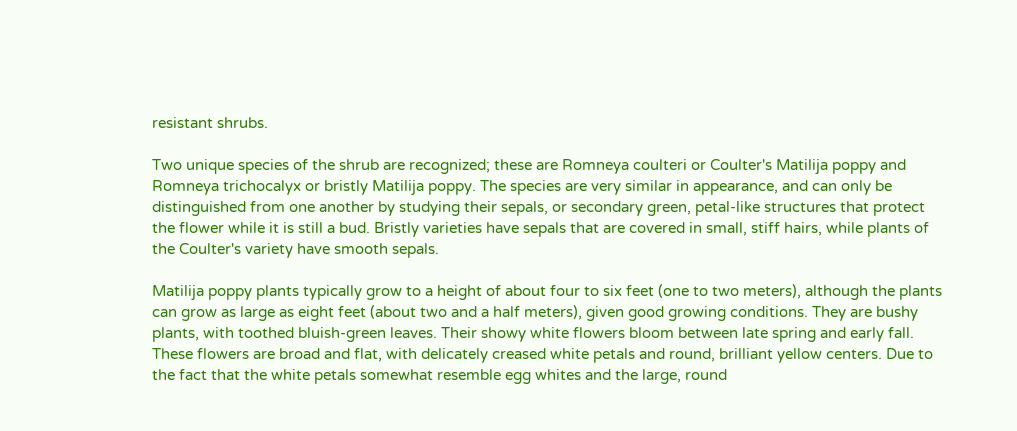resistant shrubs.

Two unique species of the shrub are recognized; these are Romneya coulteri or Coulter's Matilija poppy and Romneya trichocalyx or bristly Matilija poppy. The species are very similar in appearance, and can only be distinguished from one another by studying their sepals, or secondary green, petal-like structures that protect the flower while it is still a bud. Bristly varieties have sepals that are covered in small, stiff hairs, while plants of the Coulter's variety have smooth sepals.

Matilija poppy plants typically grow to a height of about four to six feet (one to two meters), although the plants can grow as large as eight feet (about two and a half meters), given good growing conditions. They are bushy plants, with toothed bluish-green leaves. Their showy white flowers bloom between late spring and early fall. These flowers are broad and flat, with delicately creased white petals and round, brilliant yellow centers. Due to the fact that the white petals somewhat resemble egg whites and the large, round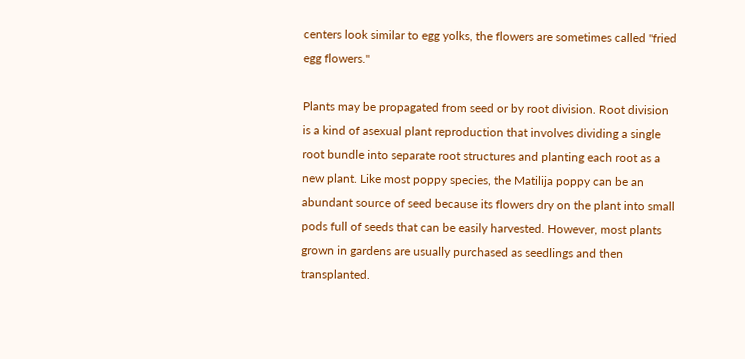centers look similar to egg yolks, the flowers are sometimes called "fried egg flowers."

Plants may be propagated from seed or by root division. Root division is a kind of asexual plant reproduction that involves dividing a single root bundle into separate root structures and planting each root as a new plant. Like most poppy species, the Matilija poppy can be an abundant source of seed because its flowers dry on the plant into small pods full of seeds that can be easily harvested. However, most plants grown in gardens are usually purchased as seedlings and then transplanted.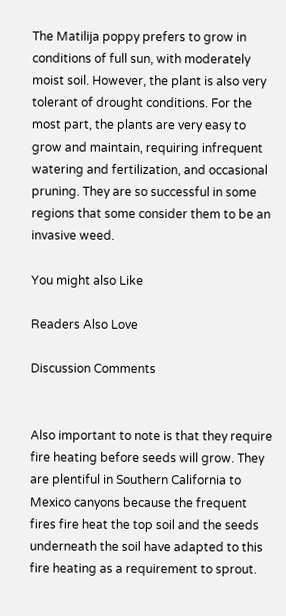The Matilija poppy prefers to grow in conditions of full sun, with moderately moist soil. However, the plant is also very tolerant of drought conditions. For the most part, the plants are very easy to grow and maintain, requiring infrequent watering and fertilization, and occasional pruning. They are so successful in some regions that some consider them to be an invasive weed.

You might also Like

Readers Also Love

Discussion Comments


Also important to note is that they require fire heating before seeds will grow. They are plentiful in Southern California to Mexico canyons because the frequent fires fire heat the top soil and the seeds underneath the soil have adapted to this fire heating as a requirement to sprout.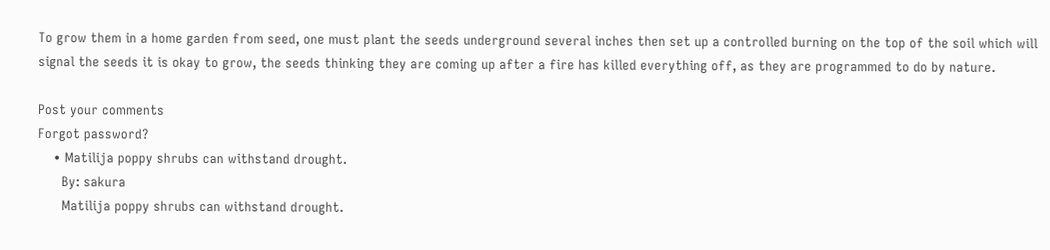To grow them in a home garden from seed, one must plant the seeds underground several inches then set up a controlled burning on the top of the soil which will signal the seeds it is okay to grow, the seeds thinking they are coming up after a fire has killed everything off, as they are programmed to do by nature.

Post your comments
Forgot password?
    • Matilija poppy shrubs can withstand drought.
      By: sakura
      Matilija poppy shrubs can withstand drought.